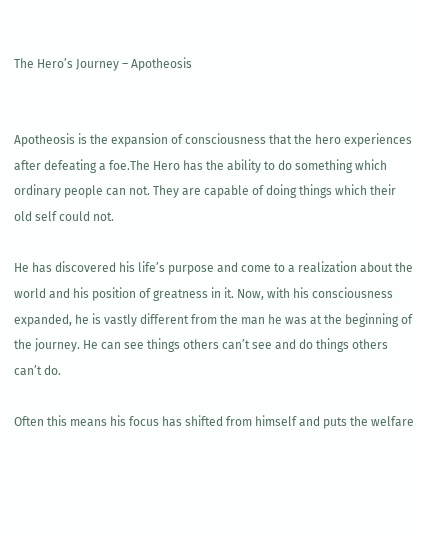The Hero’s Journey – Apotheosis


Apotheosis is the expansion of consciousness that the hero experiences after defeating a foe.The Hero has the ability to do something which ordinary people can not. They are capable of doing things which their old self could not.

He has discovered his life’s purpose and come to a realization about the world and his position of greatness in it. Now, with his consciousness expanded, he is vastly different from the man he was at the beginning of the journey. He can see things others can’t see and do things others can’t do.

Often this means his focus has shifted from himself and puts the welfare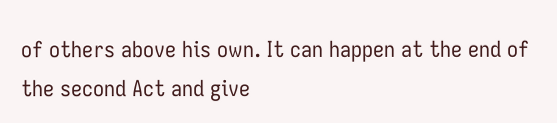of others above his own. It can happen at the end of the second Act and give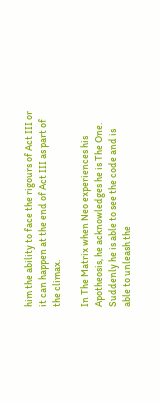him the ability to face the rigours of Act III or it can happen at the end of Act III as part of the climax.

In The Matrix when Neo experiences his Apotheosis, he acknowledges he is The One. Suddenly he is able to see the code and is able to unleash the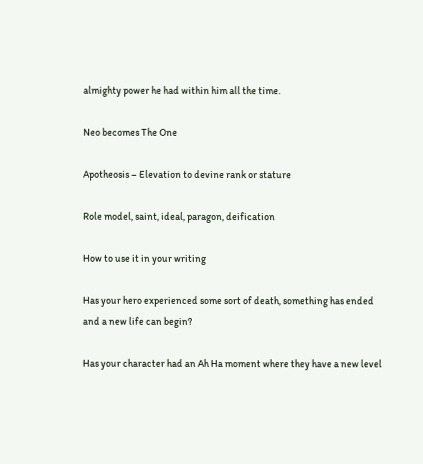almighty power he had within him all the time.

Neo becomes The One

Apotheosis – Elevation to devine rank or stature

Role model, saint, ideal, paragon, deification

How to use it in your writing

Has your hero experienced some sort of death, something has ended and a new life can begin?

Has your character had an Ah Ha moment where they have a new level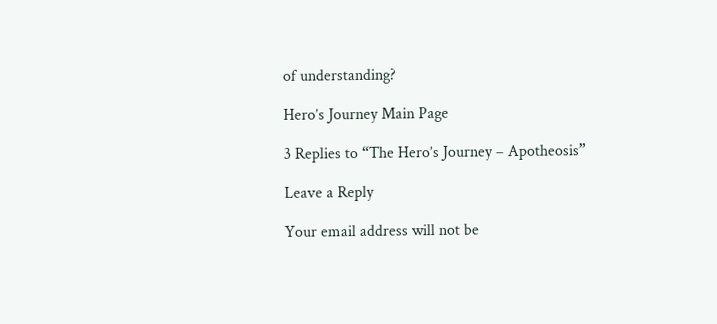of understanding?

Hero’s Journey Main Page

3 Replies to “The Hero’s Journey – Apotheosis”

Leave a Reply

Your email address will not be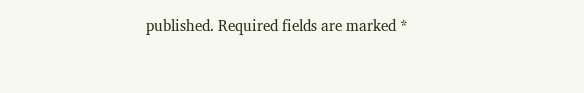published. Required fields are marked *